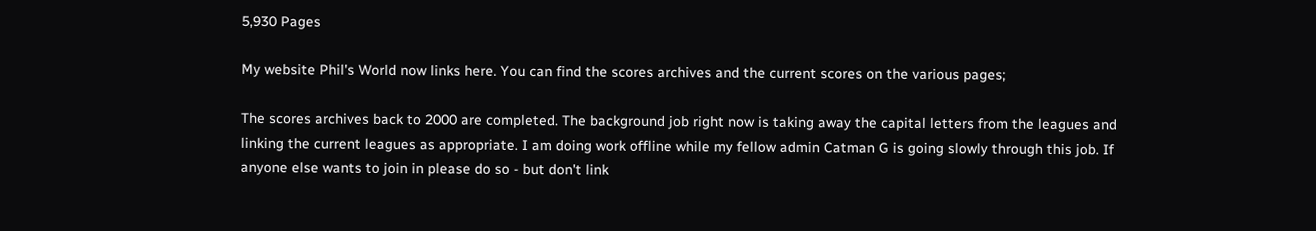5,930 Pages

My website Phil's World now links here. You can find the scores archives and the current scores on the various pages;

The scores archives back to 2000 are completed. The background job right now is taking away the capital letters from the leagues and linking the current leagues as appropriate. I am doing work offline while my fellow admin Catman G is going slowly through this job. If anyone else wants to join in please do so - but don't link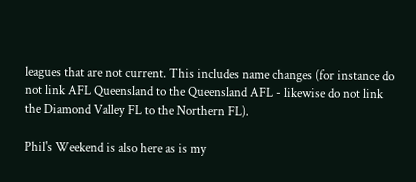leagues that are not current. This includes name changes (for instance do not link AFL Queensland to the Queensland AFL - likewise do not link the Diamond Valley FL to the Northern FL).

Phil's Weekend is also here as is my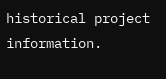historical project information.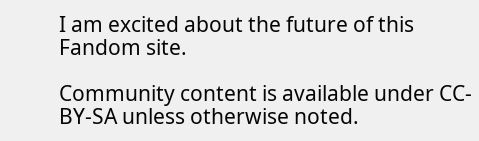I am excited about the future of this Fandom site.

Community content is available under CC-BY-SA unless otherwise noted.